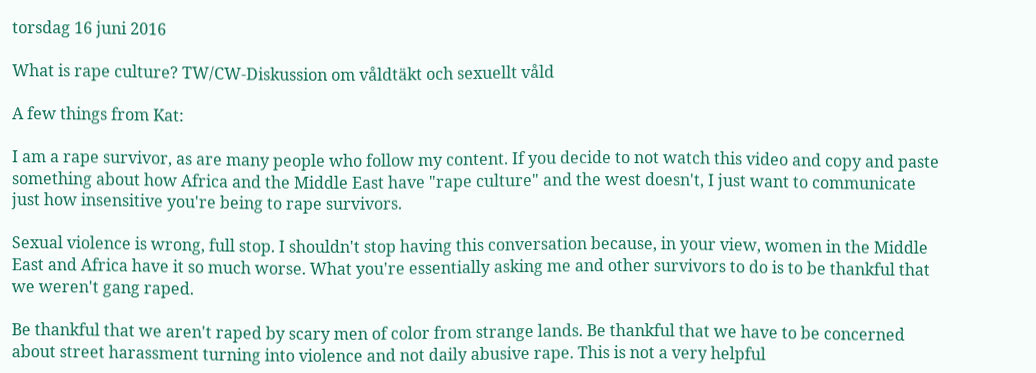torsdag 16 juni 2016

What is rape culture? TW/CW-Diskussion om våldtäkt och sexuellt våld

A few things from Kat:

I am a rape survivor, as are many people who follow my content. If you decide to not watch this video and copy and paste something about how Africa and the Middle East have "rape culture" and the west doesn't, I just want to communicate just how insensitive you're being to rape survivors.

Sexual violence is wrong, full stop. I shouldn't stop having this conversation because, in your view, women in the Middle East and Africa have it so much worse. What you're essentially asking me and other survivors to do is to be thankful that we weren't gang raped.

Be thankful that we aren't raped by scary men of color from strange lands. Be thankful that we have to be concerned about street harassment turning into violence and not daily abusive rape. This is not a very helpful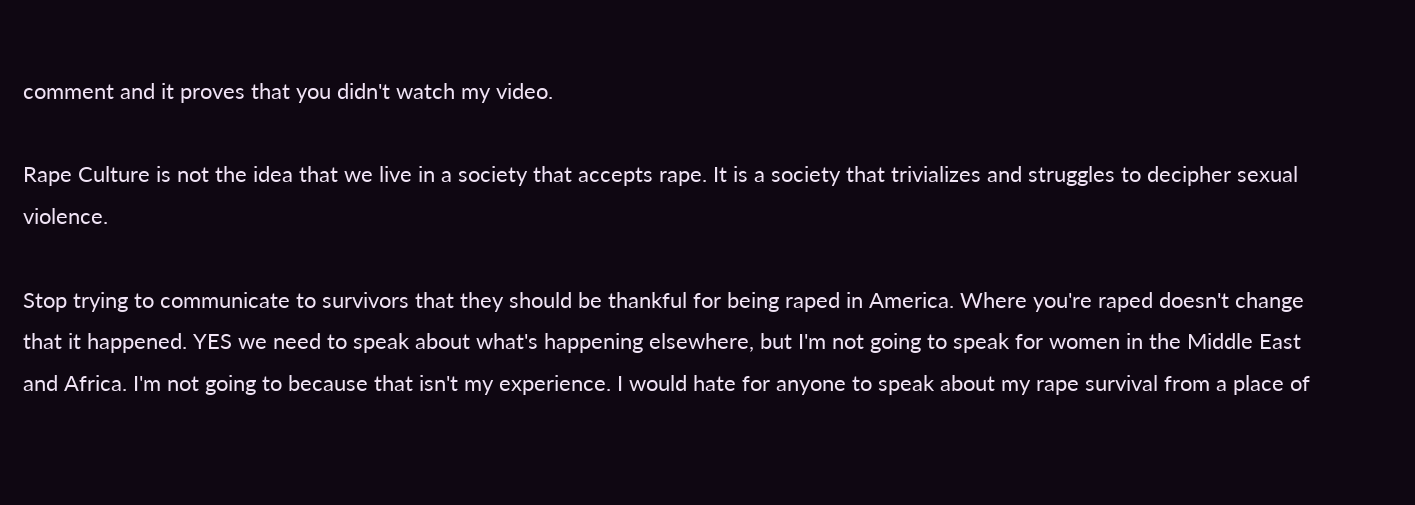comment and it proves that you didn't watch my video.

Rape Culture is not the idea that we live in a society that accepts rape. It is a society that trivializes and struggles to decipher sexual violence.

Stop trying to communicate to survivors that they should be thankful for being raped in America. Where you're raped doesn't change that it happened. YES we need to speak about what's happening elsewhere, but I'm not going to speak for women in the Middle East and Africa. I'm not going to because that isn't my experience. I would hate for anyone to speak about my rape survival from a place of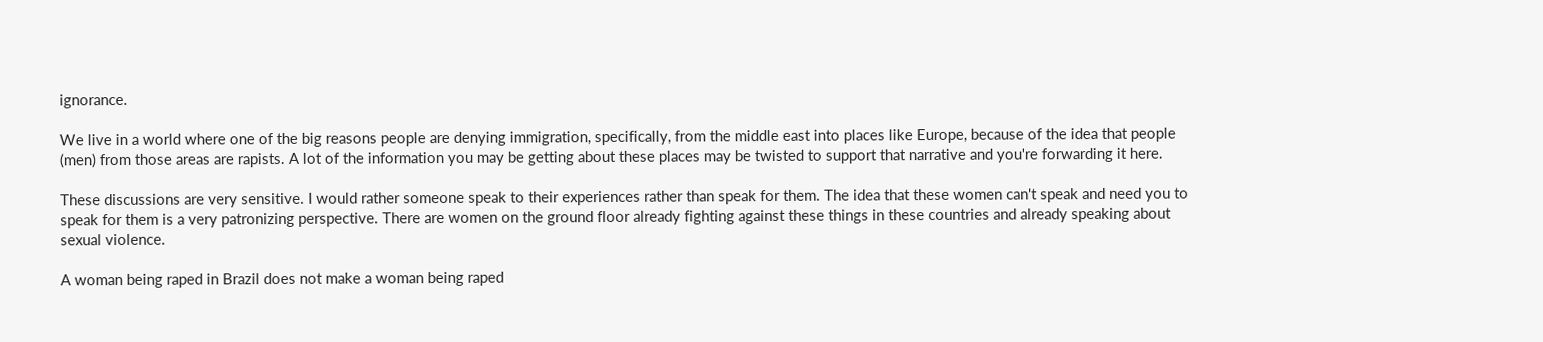ignorance.

We live in a world where one of the big reasons people are denying immigration, specifically, from the middle east into places like Europe, because of the idea that people (men) from those areas are rapists. A lot of the information you may be getting about these places may be twisted to support that narrative and you're forwarding it here.

These discussions are very sensitive. I would rather someone speak to their experiences rather than speak for them. The idea that these women can't speak and need you to speak for them is a very patronizing perspective. There are women on the ground floor already fighting against these things in these countries and already speaking about sexual violence.

A woman being raped in Brazil does not make a woman being raped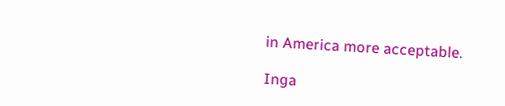in America more acceptable.

Inga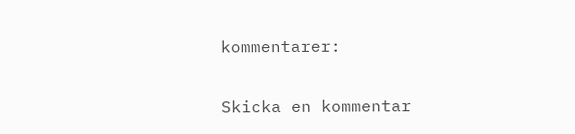kommentarer:

Skicka en kommentar